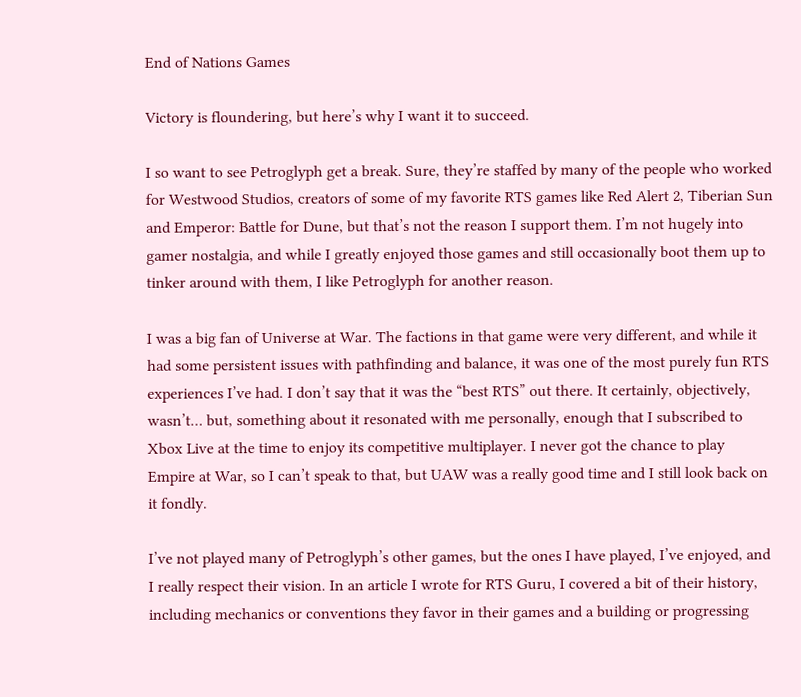End of Nations Games

Victory is floundering, but here’s why I want it to succeed.

I so want to see Petroglyph get a break. Sure, they’re staffed by many of the people who worked for Westwood Studios, creators of some of my favorite RTS games like Red Alert 2, Tiberian Sun and Emperor: Battle for Dune, but that’s not the reason I support them. I’m not hugely into gamer nostalgia, and while I greatly enjoyed those games and still occasionally boot them up to tinker around with them, I like Petroglyph for another reason.

I was a big fan of Universe at War. The factions in that game were very different, and while it had some persistent issues with pathfinding and balance, it was one of the most purely fun RTS experiences I’ve had. I don’t say that it was the “best RTS” out there. It certainly, objectively, wasn’t… but, something about it resonated with me personally, enough that I subscribed to Xbox Live at the time to enjoy its competitive multiplayer. I never got the chance to play Empire at War, so I can’t speak to that, but UAW was a really good time and I still look back on it fondly.

I’ve not played many of Petroglyph’s other games, but the ones I have played, I’ve enjoyed, and I really respect their vision. In an article I wrote for RTS Guru, I covered a bit of their history, including mechanics or conventions they favor in their games and a building or progressing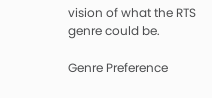vision of what the RTS genre could be.

Genre Preference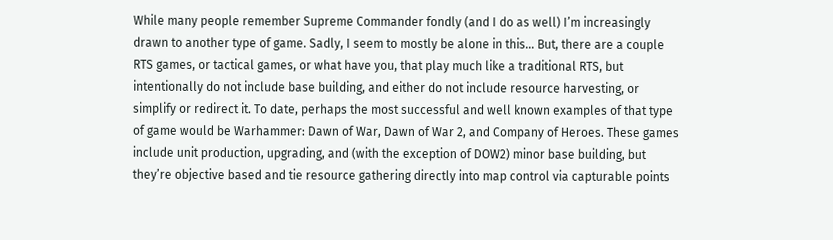While many people remember Supreme Commander fondly (and I do as well) I’m increasingly drawn to another type of game. Sadly, I seem to mostly be alone in this… But, there are a couple RTS games, or tactical games, or what have you, that play much like a traditional RTS, but intentionally do not include base building, and either do not include resource harvesting, or simplify or redirect it. To date, perhaps the most successful and well known examples of that type of game would be Warhammer: Dawn of War, Dawn of War 2, and Company of Heroes. These games include unit production, upgrading, and (with the exception of DOW2) minor base building, but they’re objective based and tie resource gathering directly into map control via capturable points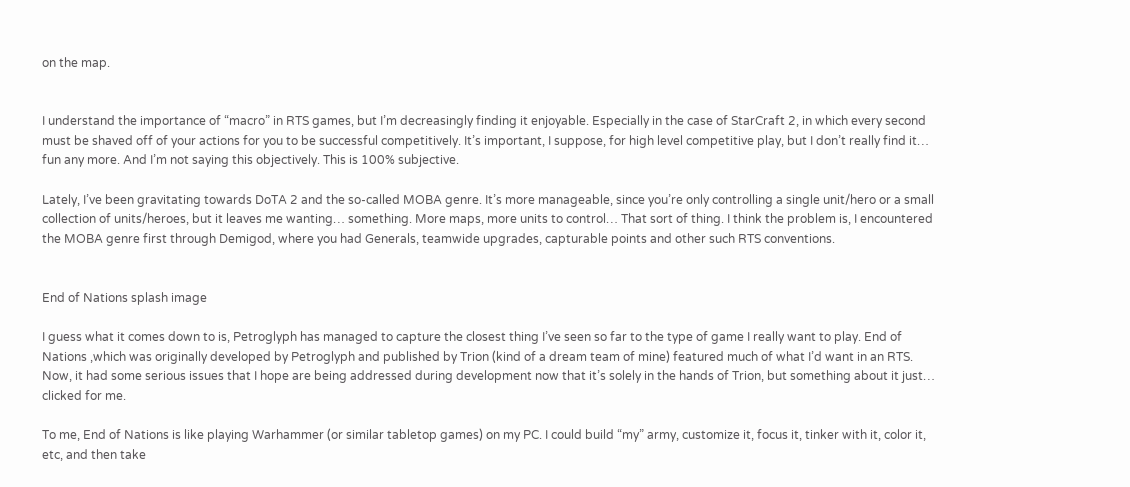on the map.


I understand the importance of “macro” in RTS games, but I’m decreasingly finding it enjoyable. Especially in the case of StarCraft 2, in which every second must be shaved off of your actions for you to be successful competitively. It’s important, I suppose, for high level competitive play, but I don’t really find it… fun any more. And I’m not saying this objectively. This is 100% subjective.

Lately, I’ve been gravitating towards DoTA 2 and the so-called MOBA genre. It’s more manageable, since you’re only controlling a single unit/hero or a small collection of units/heroes, but it leaves me wanting… something. More maps, more units to control… That sort of thing. I think the problem is, I encountered the MOBA genre first through Demigod, where you had Generals, teamwide upgrades, capturable points and other such RTS conventions.


End of Nations splash image

I guess what it comes down to is, Petroglyph has managed to capture the closest thing I’ve seen so far to the type of game I really want to play. End of Nations ,which was originally developed by Petroglyph and published by Trion (kind of a dream team of mine) featured much of what I’d want in an RTS. Now, it had some serious issues that I hope are being addressed during development now that it’s solely in the hands of Trion, but something about it just… clicked for me.

To me, End of Nations is like playing Warhammer (or similar tabletop games) on my PC. I could build “my” army, customize it, focus it, tinker with it, color it, etc, and then take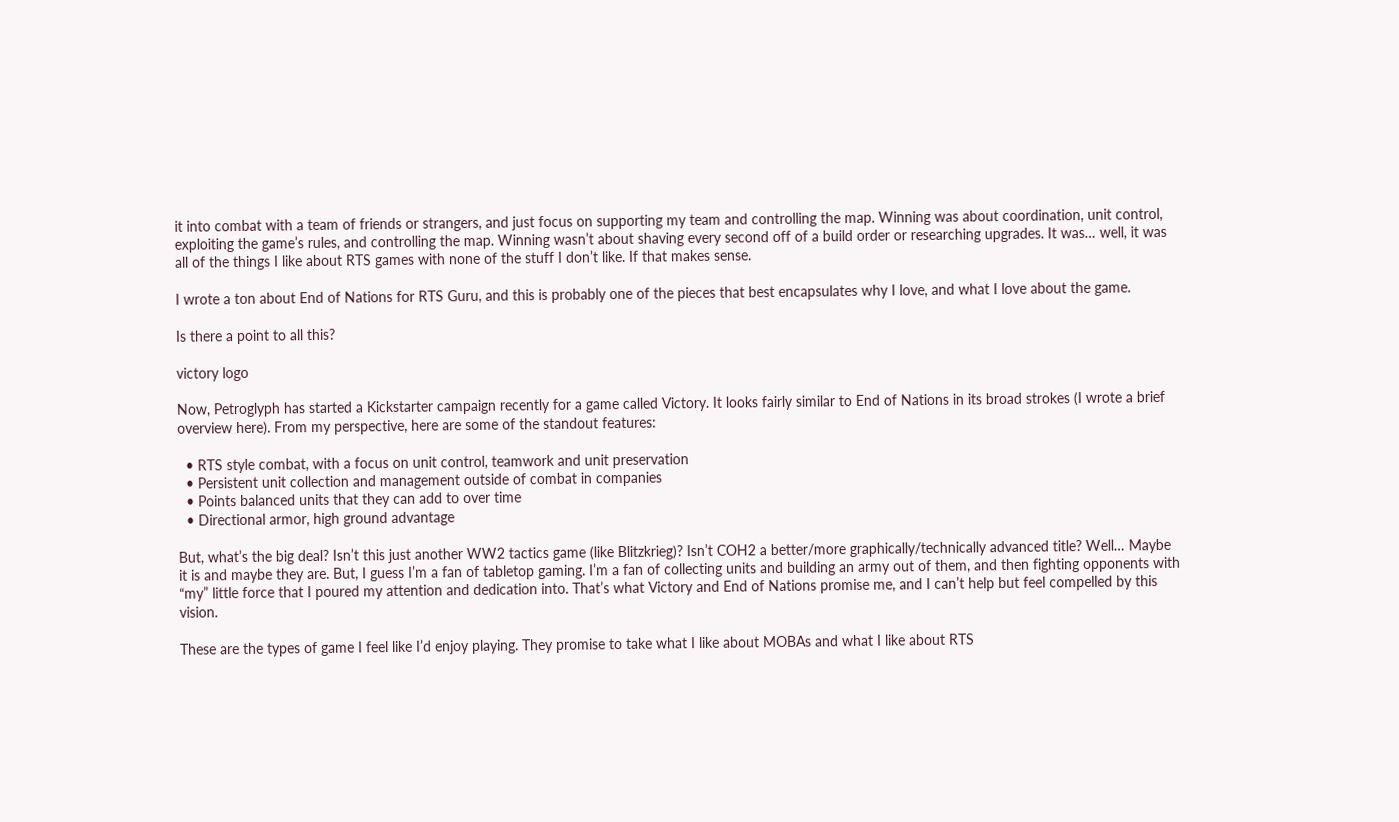it into combat with a team of friends or strangers, and just focus on supporting my team and controlling the map. Winning was about coordination, unit control, exploiting the game’s rules, and controlling the map. Winning wasn’t about shaving every second off of a build order or researching upgrades. It was… well, it was all of the things I like about RTS games with none of the stuff I don’t like. If that makes sense.

I wrote a ton about End of Nations for RTS Guru, and this is probably one of the pieces that best encapsulates why I love, and what I love about the game.

Is there a point to all this?

victory logo

Now, Petroglyph has started a Kickstarter campaign recently for a game called Victory. It looks fairly similar to End of Nations in its broad strokes (I wrote a brief overview here). From my perspective, here are some of the standout features:

  • RTS style combat, with a focus on unit control, teamwork and unit preservation
  • Persistent unit collection and management outside of combat in companies
  • Points balanced units that they can add to over time
  • Directional armor, high ground advantage

But, what’s the big deal? Isn’t this just another WW2 tactics game (like Blitzkrieg)? Isn’t COH2 a better/more graphically/technically advanced title? Well… Maybe it is and maybe they are. But, I guess I’m a fan of tabletop gaming. I’m a fan of collecting units and building an army out of them, and then fighting opponents with “my” little force that I poured my attention and dedication into. That’s what Victory and End of Nations promise me, and I can’t help but feel compelled by this vision.

These are the types of game I feel like I’d enjoy playing. They promise to take what I like about MOBAs and what I like about RTS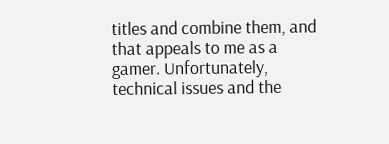titles and combine them, and that appeals to me as a gamer. Unfortunately, technical issues and the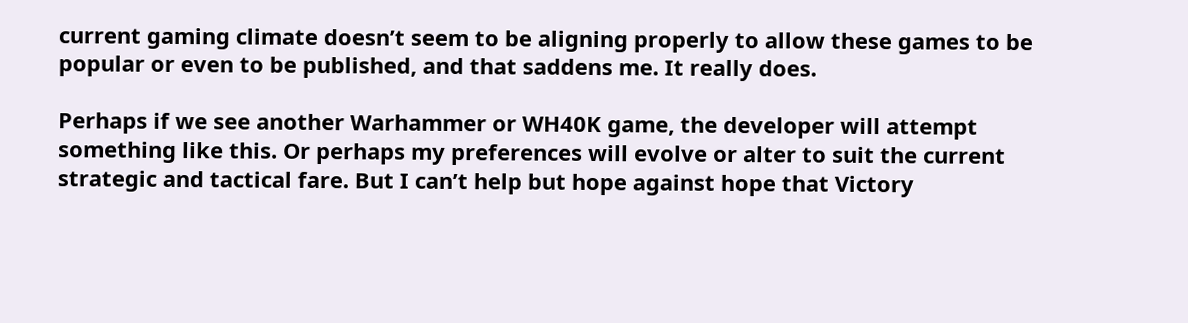current gaming climate doesn’t seem to be aligning properly to allow these games to be popular or even to be published, and that saddens me. It really does.

Perhaps if we see another Warhammer or WH40K game, the developer will attempt something like this. Or perhaps my preferences will evolve or alter to suit the current strategic and tactical fare. But I can’t help but hope against hope that Victory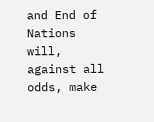and End of Nations will, against all odds, make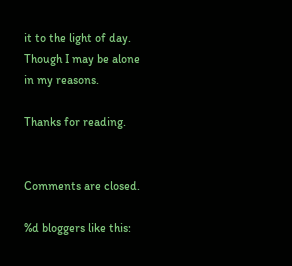it to the light of day. Though I may be alone in my reasons.

Thanks for reading.


Comments are closed.

%d bloggers like this: